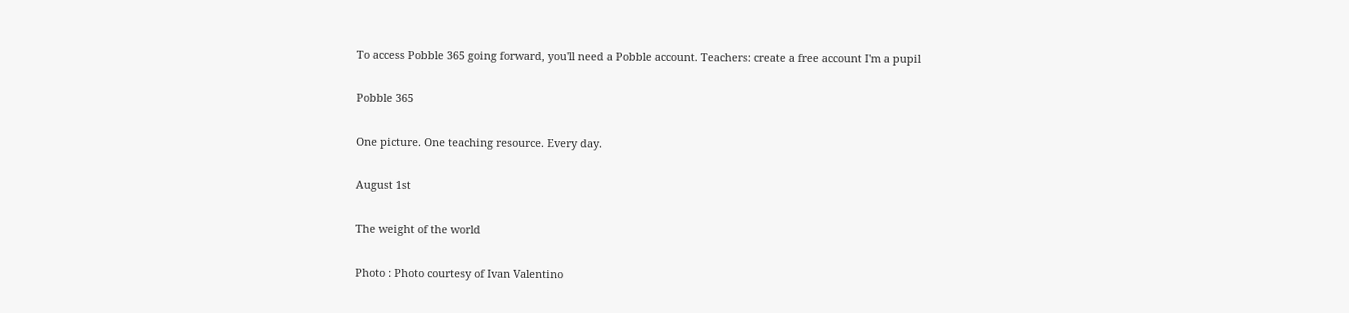To access Pobble 365 going forward, you'll need a Pobble account. Teachers: create a free account I'm a pupil

Pobble 365

One picture. One teaching resource. Every day.

August 1st

The weight of the world

Photo : Photo courtesy of Ivan Valentino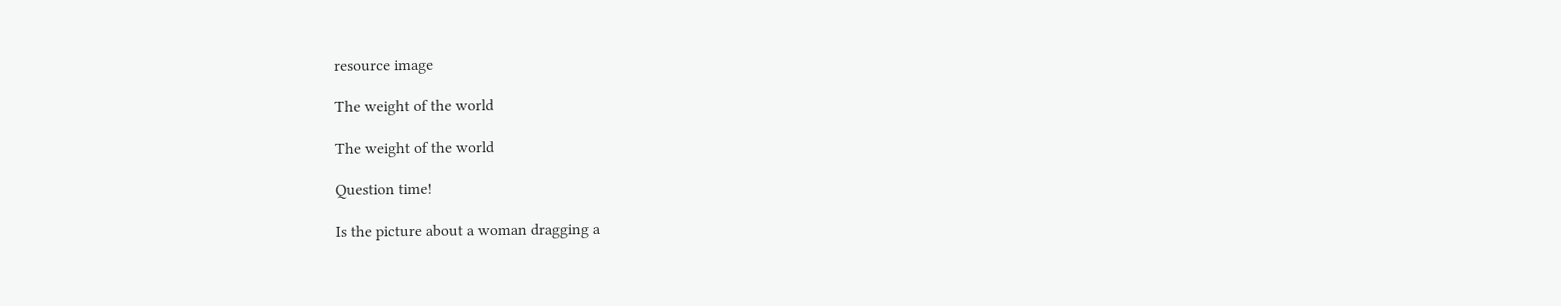resource image

The weight of the world

The weight of the world

Question time!

Is the picture about a woman dragging a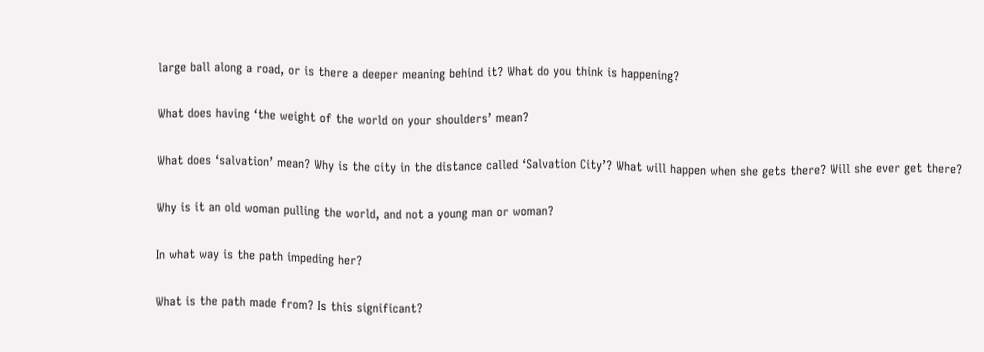large ball along a road, or is there a deeper meaning behind it? What do you think is happening?

What does having ‘the weight of the world on your shoulders’ mean?

What does ‘salvation’ mean? Why is the city in the distance called ‘Salvation City’? What will happen when she gets there? Will she ever get there?

Why is it an old woman pulling the world, and not a young man or woman?

In what way is the path impeding her?

What is the path made from? Is this significant?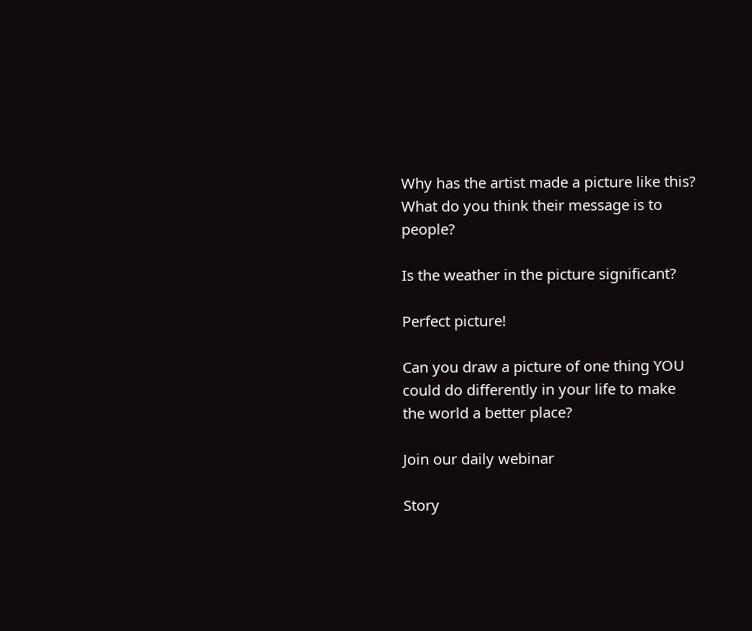Why has the artist made a picture like this? What do you think their message is to people?

Is the weather in the picture significant?

Perfect picture!

Can you draw a picture of one thing YOU could do differently in your life to make the world a better place?

Join our daily webinar

Story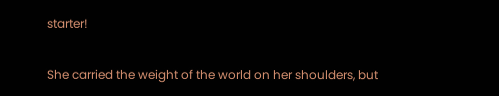starter!

She carried the weight of the world on her shoulders, but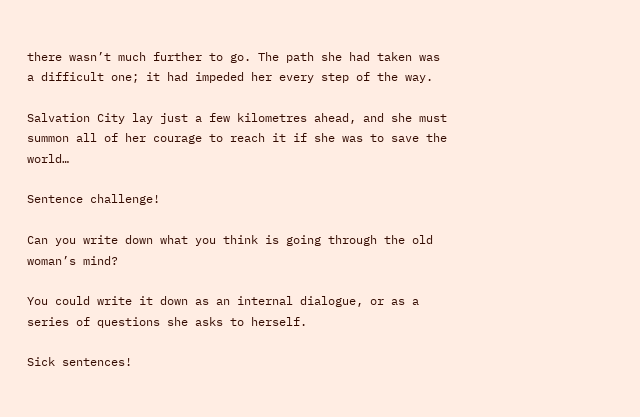there wasn’t much further to go. The path she had taken was a difficult one; it had impeded her every step of the way.

Salvation City lay just a few kilometres ahead, and she must summon all of her courage to reach it if she was to save the world…

Sentence challenge!

Can you write down what you think is going through the old woman’s mind?

You could write it down as an internal dialogue, or as a series of questions she asks to herself.

Sick sentences!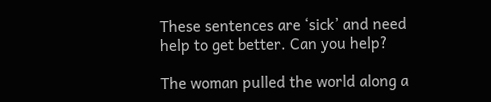These sentences are ‘sick’ and need help to get better. Can you help?

The woman pulled the world along a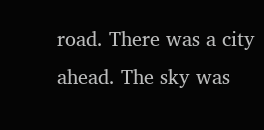road. There was a city ahead. The sky was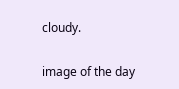cloudy.

image of the day